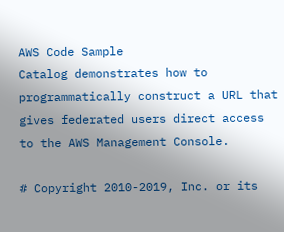AWS Code Sample
Catalog demonstrates how to programmatically construct a URL that gives federated users direct access to the AWS Management Console.

# Copyright 2010-2019, Inc. or its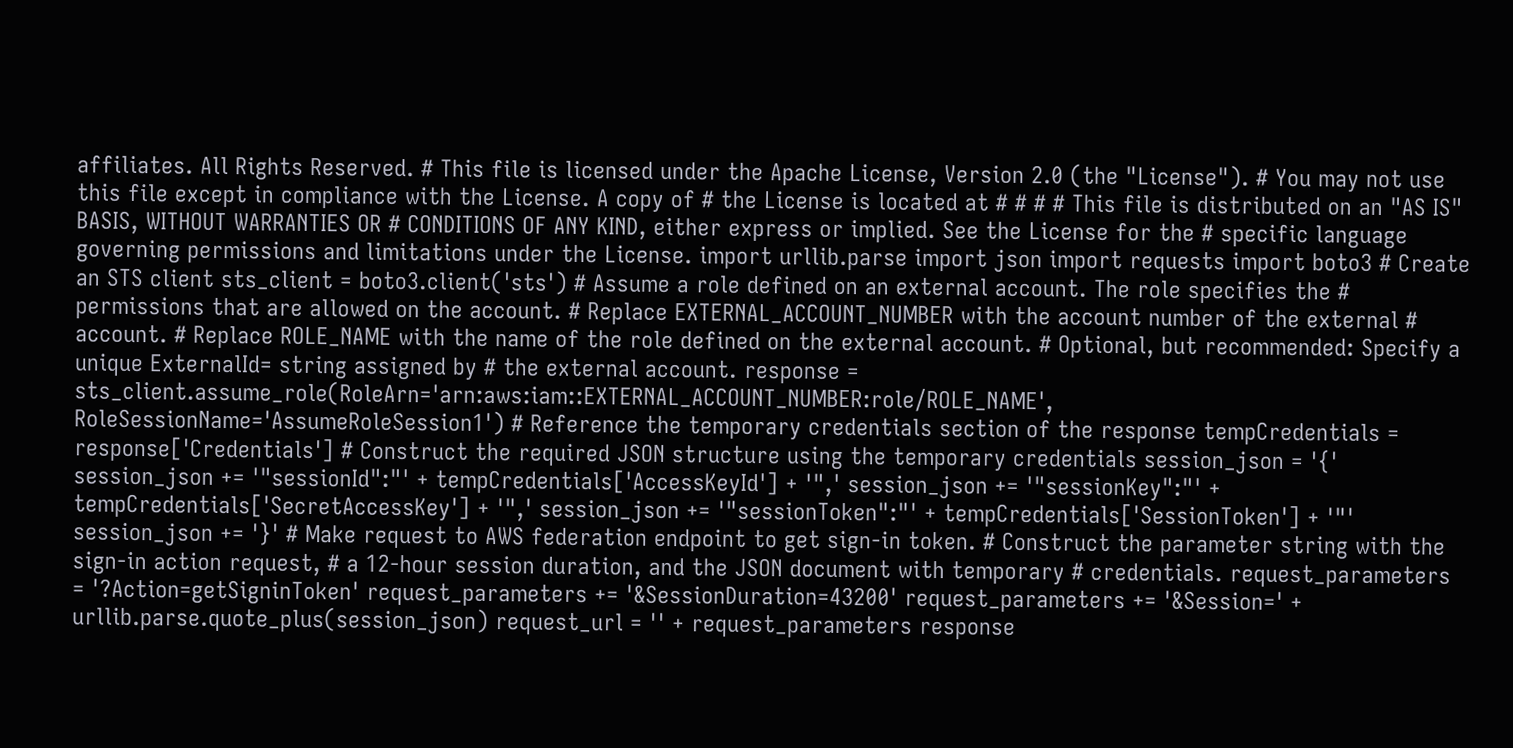affiliates. All Rights Reserved. # This file is licensed under the Apache License, Version 2.0 (the "License"). # You may not use this file except in compliance with the License. A copy of # the License is located at # # # # This file is distributed on an "AS IS" BASIS, WITHOUT WARRANTIES OR # CONDITIONS OF ANY KIND, either express or implied. See the License for the # specific language governing permissions and limitations under the License. import urllib.parse import json import requests import boto3 # Create an STS client sts_client = boto3.client('sts') # Assume a role defined on an external account. The role specifies the # permissions that are allowed on the account. # Replace EXTERNAL_ACCOUNT_NUMBER with the account number of the external # account. # Replace ROLE_NAME with the name of the role defined on the external account. # Optional, but recommended: Specify a unique ExternalId= string assigned by # the external account. response = sts_client.assume_role(RoleArn='arn:aws:iam::EXTERNAL_ACCOUNT_NUMBER:role/ROLE_NAME', RoleSessionName='AssumeRoleSession1') # Reference the temporary credentials section of the response tempCredentials = response['Credentials'] # Construct the required JSON structure using the temporary credentials session_json = '{' session_json += '"sessionId":"' + tempCredentials['AccessKeyId'] + '",' session_json += '"sessionKey":"' + tempCredentials['SecretAccessKey'] + '",' session_json += '"sessionToken":"' + tempCredentials['SessionToken'] + '"' session_json += '}' # Make request to AWS federation endpoint to get sign-in token. # Construct the parameter string with the sign-in action request, # a 12-hour session duration, and the JSON document with temporary # credentials. request_parameters = '?Action=getSigninToken' request_parameters += '&SessionDuration=43200' request_parameters += '&Session=' + urllib.parse.quote_plus(session_json) request_url = '' + request_parameters response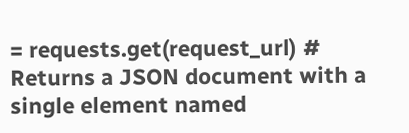= requests.get(request_url) # Returns a JSON document with a single element named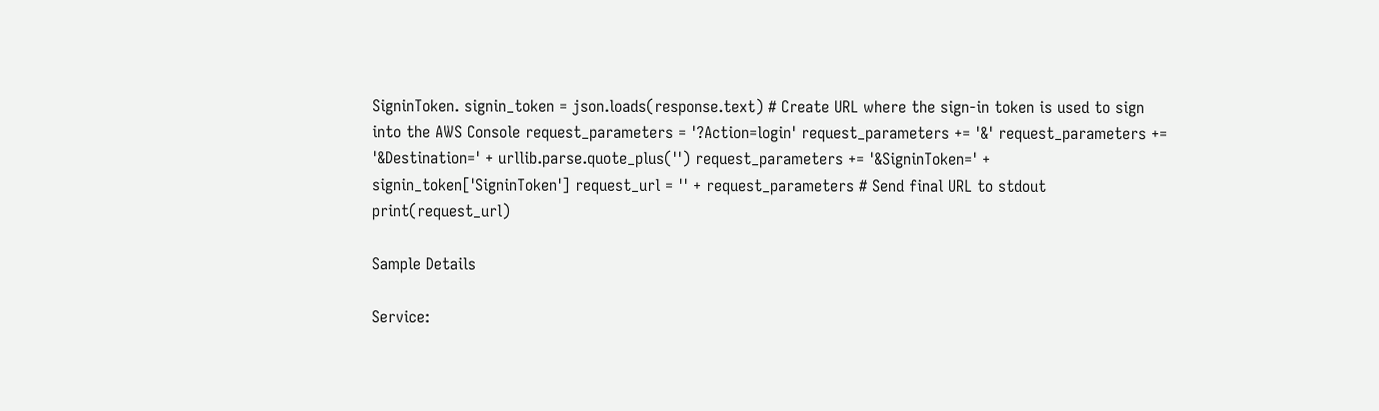SigninToken. signin_token = json.loads(response.text) # Create URL where the sign-in token is used to sign into the AWS Console request_parameters = '?Action=login' request_parameters += '&' request_parameters += '&Destination=' + urllib.parse.quote_plus('') request_parameters += '&SigninToken=' + signin_token['SigninToken'] request_url = '' + request_parameters # Send final URL to stdout print(request_url)

Sample Details

Service: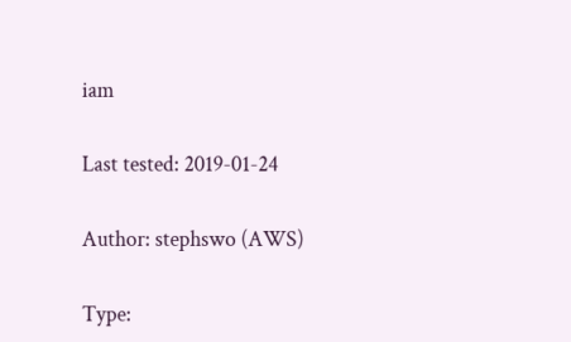iam

Last tested: 2019-01-24

Author: stephswo (AWS)

Type: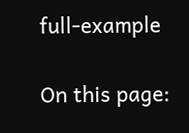full-example

On this page: